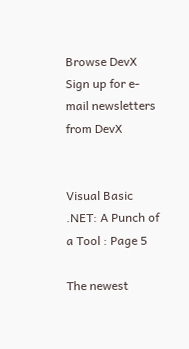Browse DevX
Sign up for e-mail newsletters from DevX


Visual Basic .NET: A Punch of a Tool : Page 5

The newest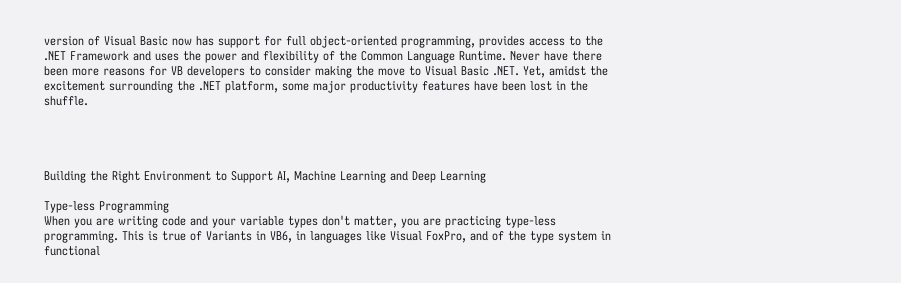version of Visual Basic now has support for full object-oriented programming, provides access to the .NET Framework and uses the power and flexibility of the Common Language Runtime. Never have there been more reasons for VB developers to consider making the move to Visual Basic .NET. Yet, amidst the excitement surrounding the .NET platform, some major productivity features have been lost in the shuffle.




Building the Right Environment to Support AI, Machine Learning and Deep Learning

Type-less Programming
When you are writing code and your variable types don't matter, you are practicing type-less programming. This is true of Variants in VB6, in languages like Visual FoxPro, and of the type system in functional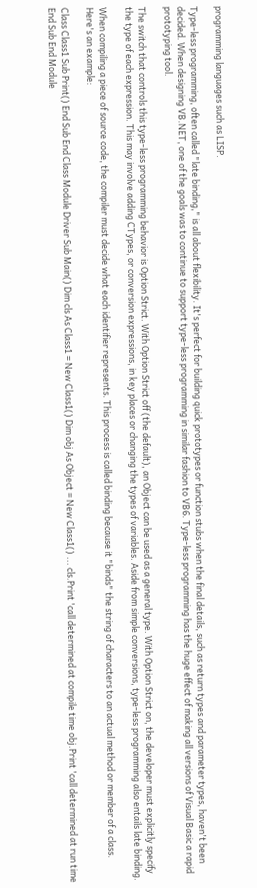programming languages such as LISP.

Type-less programming, often called "late binding," is all about flexibility. It's perfect for building quick prototypes or function stubs when the final details, such as return types and parameter types, haven't been decided. When designing VB.NET, one of the goals was to continue to support type-less programming in similar fashion to VB6. Type-less programming has the huge effect of making all versions of Visual Basic a rapid prototyping tool.

The switch that controls this type-less programming behavior is Option Strict. With Option Strict off (the default), an Object can be used as a general type. With Option Strict on, the developer must explicitly specify the type of each expression. This may involve adding CTypes, or conversion expressions, in key places or changing the types of variables. Aside from simple conversions, type-less programming also entails late binding.

When compiling a piece of source code, the compiler must decide what each identifier represents. This process is called binding because it "binds" the string of characters to an actual method or member of a class. Here's an example:

Class Class1 Sub Print() End Sub End Class Module Driver Sub Main() Dim cls As Class1 = New Class1() Dim obj As Object = New Class1() ... cls.Print 'call determined at compile time obj.Print 'call determined at run time End Sub End Module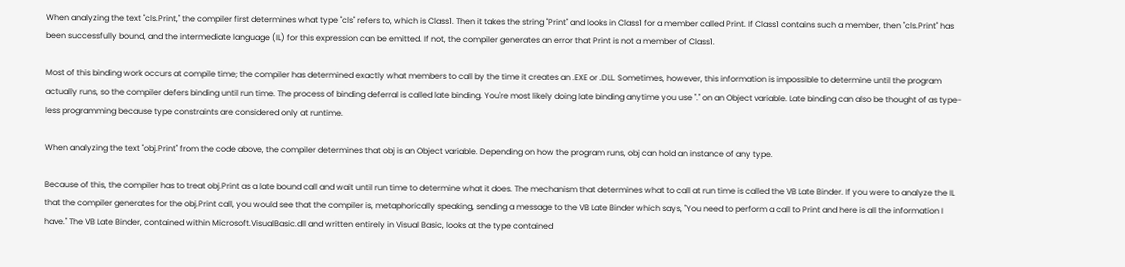When analyzing the text "cls.Print," the compiler first determines what type "cls" refers to, which is Class1. Then it takes the string "Print" and looks in Class1 for a member called Print. If Class1 contains such a member, then "cls.Print" has been successfully bound, and the intermediate language (IL) for this expression can be emitted. If not, the compiler generates an error that Print is not a member of Class1.

Most of this binding work occurs at compile time; the compiler has determined exactly what members to call by the time it creates an .EXE or .DLL. Sometimes, however, this information is impossible to determine until the program actually runs, so the compiler defers binding until run time. The process of binding deferral is called late binding. You're most likely doing late binding anytime you use "." on an Object variable. Late binding can also be thought of as type-less programming because type constraints are considered only at runtime.

When analyzing the text "obj.Print" from the code above, the compiler determines that obj is an Object variable. Depending on how the program runs, obj can hold an instance of any type.

Because of this, the compiler has to treat obj.Print as a late bound call and wait until run time to determine what it does. The mechanism that determines what to call at run time is called the VB Late Binder. If you were to analyze the IL that the compiler generates for the obj.Print call, you would see that the compiler is, metaphorically speaking, sending a message to the VB Late Binder which says, "You need to perform a call to Print and here is all the information I have." The VB Late Binder, contained within Microsoft.VisualBasic.dll and written entirely in Visual Basic, looks at the type contained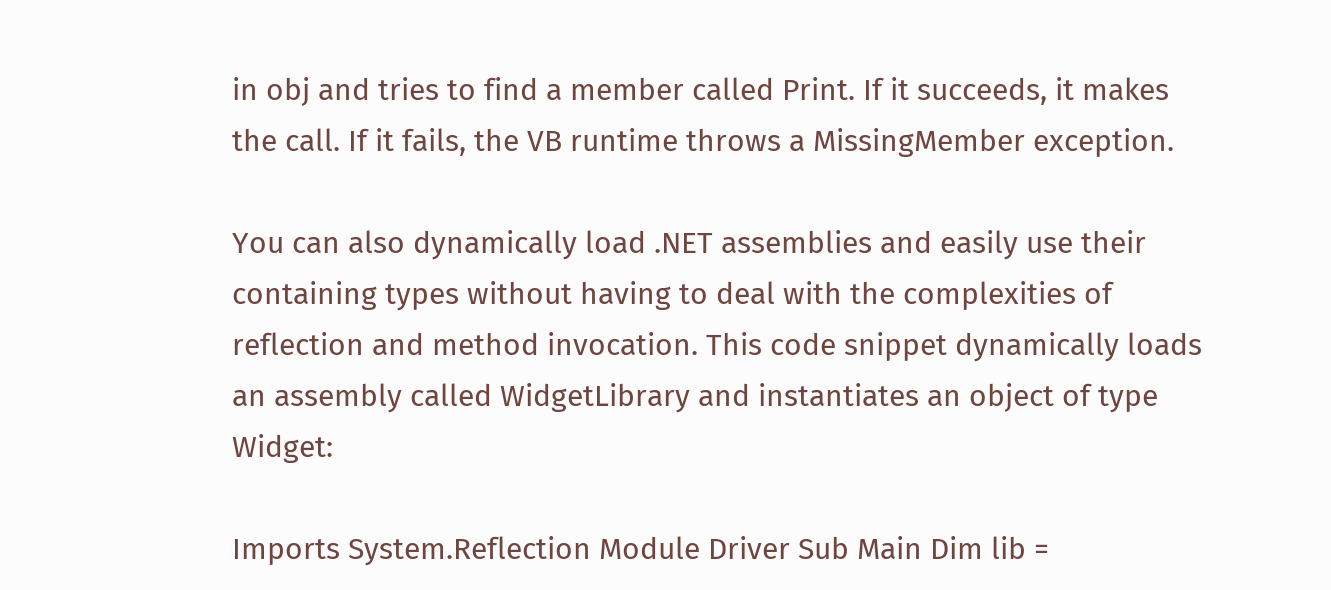in obj and tries to find a member called Print. If it succeeds, it makes the call. If it fails, the VB runtime throws a MissingMember exception.

You can also dynamically load .NET assemblies and easily use their containing types without having to deal with the complexities of reflection and method invocation. This code snippet dynamically loads an assembly called WidgetLibrary and instantiates an object of type Widget:

Imports System.Reflection Module Driver Sub Main Dim lib =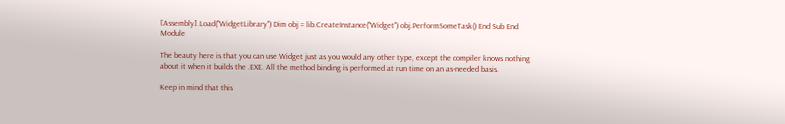[Assembly].Load("WidgetLibrary") Dim obj = lib.CreateInstance("Widget") obj.PerformSomeTask() End Sub End Module

The beauty here is that you can use Widget just as you would any other type, except the compiler knows nothing about it when it builds the .EXE. All the method binding is performed at run time on an as-needed basis.

Keep in mind that this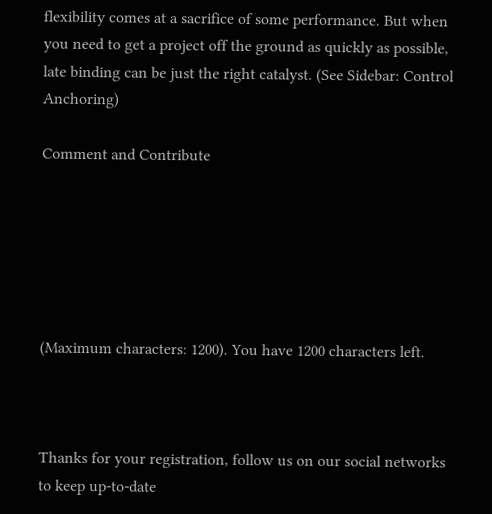flexibility comes at a sacrifice of some performance. But when you need to get a project off the ground as quickly as possible, late binding can be just the right catalyst. (See Sidebar: Control Anchoring)

Comment and Contribute






(Maximum characters: 1200). You have 1200 characters left.



Thanks for your registration, follow us on our social networks to keep up-to-date